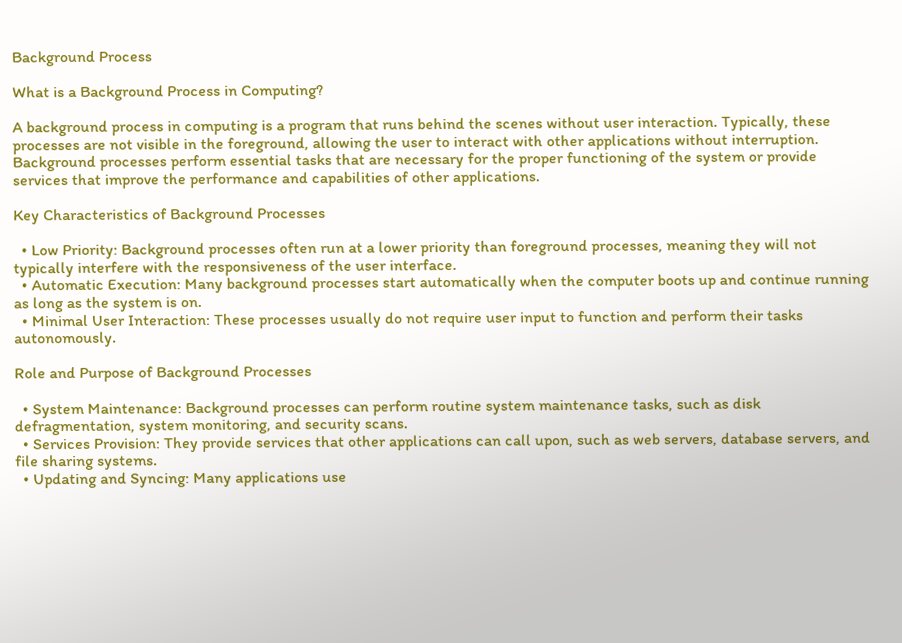Background Process

What is a Background Process in Computing?

A background process in computing is a program that runs behind the scenes without user interaction. Typically, these processes are not visible in the foreground, allowing the user to interact with other applications without interruption. Background processes perform essential tasks that are necessary for the proper functioning of the system or provide services that improve the performance and capabilities of other applications.

Key Characteristics of Background Processes

  • Low Priority: Background processes often run at a lower priority than foreground processes, meaning they will not typically interfere with the responsiveness of the user interface.
  • Automatic Execution: Many background processes start automatically when the computer boots up and continue running as long as the system is on.
  • Minimal User Interaction: These processes usually do not require user input to function and perform their tasks autonomously.

Role and Purpose of Background Processes

  • System Maintenance: Background processes can perform routine system maintenance tasks, such as disk defragmentation, system monitoring, and security scans.
  • Services Provision: They provide services that other applications can call upon, such as web servers, database servers, and file sharing systems.
  • Updating and Syncing: Many applications use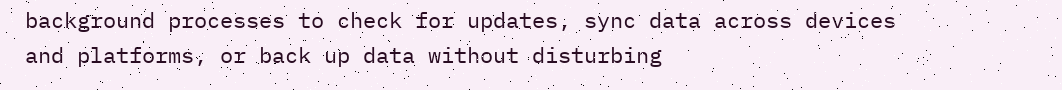background processes to check for updates, sync data across devices and platforms, or back up data without disturbing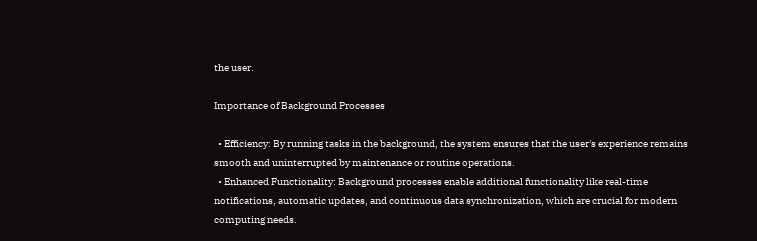the user.

Importance of Background Processes

  • Efficiency: By running tasks in the background, the system ensures that the user's experience remains smooth and uninterrupted by maintenance or routine operations.
  • Enhanced Functionality: Background processes enable additional functionality like real-time notifications, automatic updates, and continuous data synchronization, which are crucial for modern computing needs.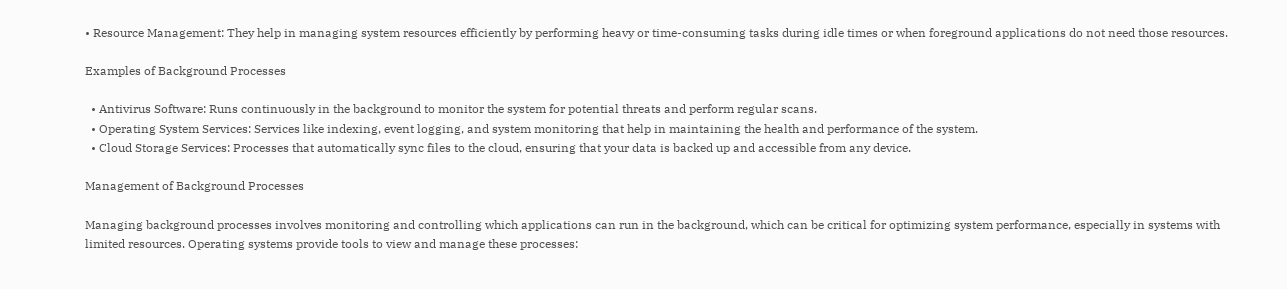• Resource Management: They help in managing system resources efficiently by performing heavy or time-consuming tasks during idle times or when foreground applications do not need those resources.

Examples of Background Processes

  • Antivirus Software: Runs continuously in the background to monitor the system for potential threats and perform regular scans.
  • Operating System Services: Services like indexing, event logging, and system monitoring that help in maintaining the health and performance of the system.
  • Cloud Storage Services: Processes that automatically sync files to the cloud, ensuring that your data is backed up and accessible from any device.

Management of Background Processes

Managing background processes involves monitoring and controlling which applications can run in the background, which can be critical for optimizing system performance, especially in systems with limited resources. Operating systems provide tools to view and manage these processes: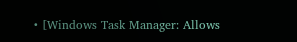• [Windows Task Manager: Allows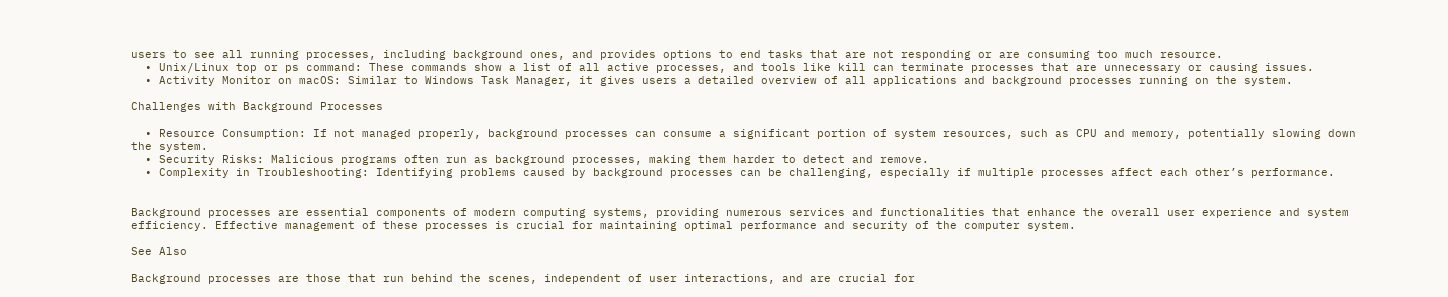users to see all running processes, including background ones, and provides options to end tasks that are not responding or are consuming too much resource.
  • Unix/Linux top or ps command: These commands show a list of all active processes, and tools like kill can terminate processes that are unnecessary or causing issues.
  • Activity Monitor on macOS: Similar to Windows Task Manager, it gives users a detailed overview of all applications and background processes running on the system.

Challenges with Background Processes

  • Resource Consumption: If not managed properly, background processes can consume a significant portion of system resources, such as CPU and memory, potentially slowing down the system.
  • Security Risks: Malicious programs often run as background processes, making them harder to detect and remove.
  • Complexity in Troubleshooting: Identifying problems caused by background processes can be challenging, especially if multiple processes affect each other’s performance.


Background processes are essential components of modern computing systems, providing numerous services and functionalities that enhance the overall user experience and system efficiency. Effective management of these processes is crucial for maintaining optimal performance and security of the computer system.

See Also

Background processes are those that run behind the scenes, independent of user interactions, and are crucial for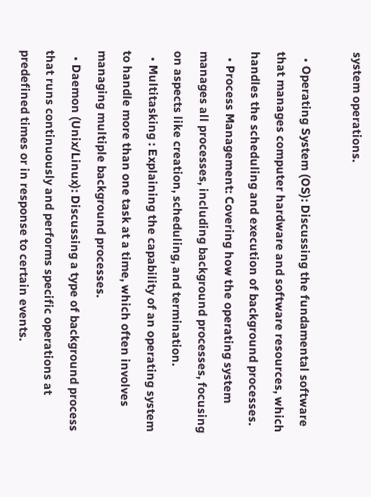system operations.

  • Operating System (OS): Discussing the fundamental software that manages computer hardware and software resources, which handles the scheduling and execution of background processes.
  • Process Management: Covering how the operating system manages all processes, including background processes, focusing on aspects like creation, scheduling, and termination.
  • Multitasking : Explaining the capability of an operating system to handle more than one task at a time, which often involves managing multiple background processes.
  • Daemon (Unix/Linux): Discussing a type of background process that runs continuously and performs specific operations at predefined times or in response to certain events.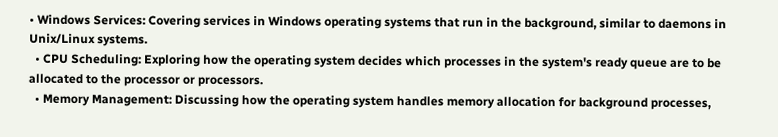• Windows Services: Covering services in Windows operating systems that run in the background, similar to daemons in Unix/Linux systems.
  • CPU Scheduling: Exploring how the operating system decides which processes in the system's ready queue are to be allocated to the processor or processors.
  • Memory Management: Discussing how the operating system handles memory allocation for background processes,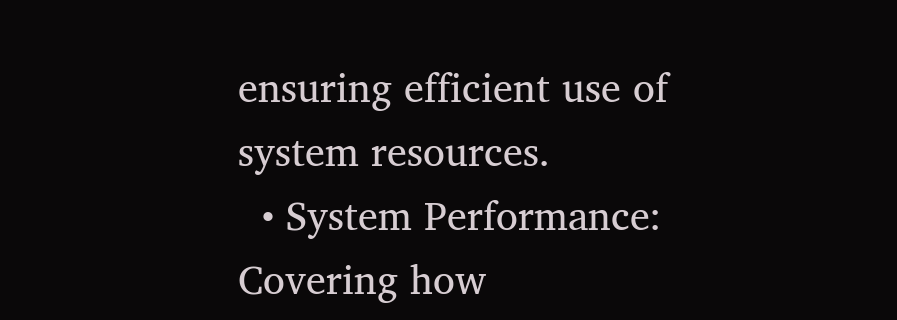ensuring efficient use of system resources.
  • System Performance: Covering how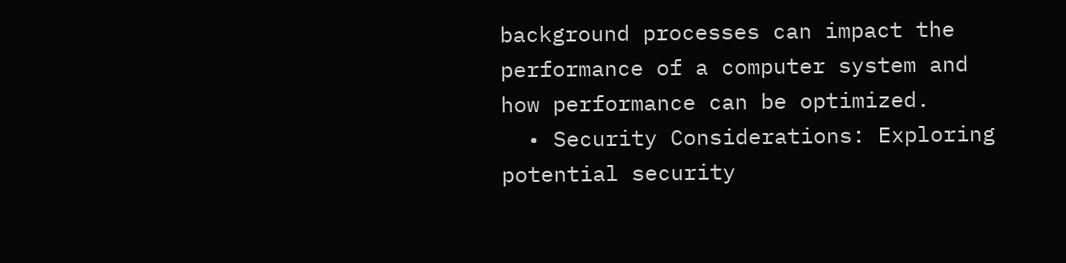background processes can impact the performance of a computer system and how performance can be optimized.
  • Security Considerations: Exploring potential security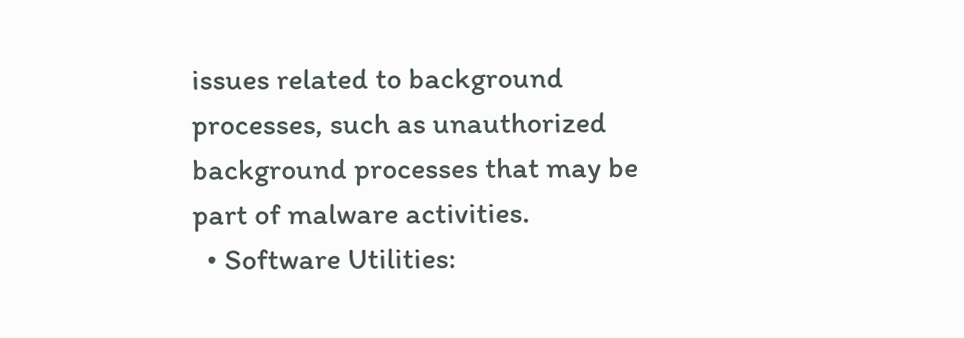issues related to background processes, such as unauthorized background processes that may be part of malware activities.
  • Software Utilities: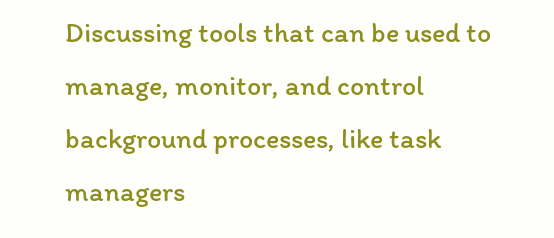Discussing tools that can be used to manage, monitor, and control background processes, like task managers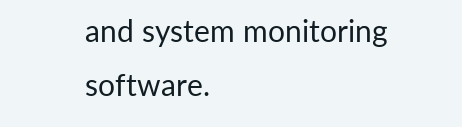and system monitoring software.